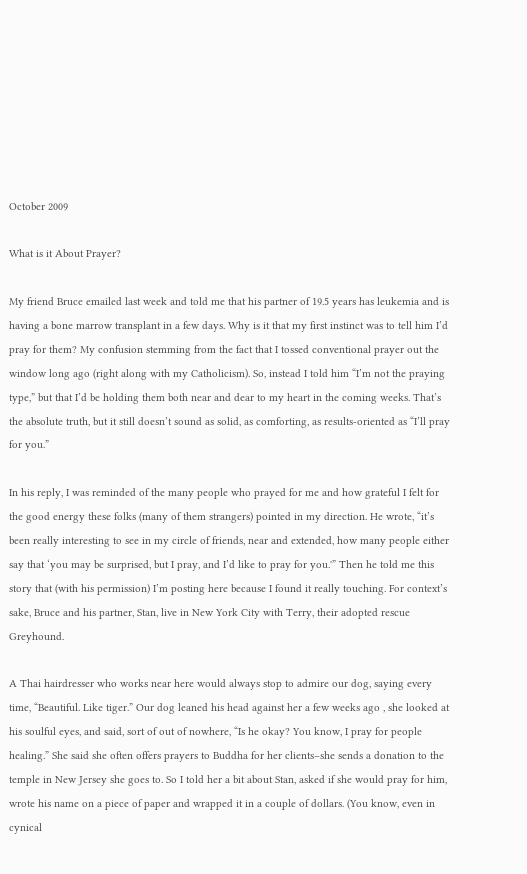October 2009

What is it About Prayer?

My friend Bruce emailed last week and told me that his partner of 19.5 years has leukemia and is having a bone marrow transplant in a few days. Why is it that my first instinct was to tell him I’d pray for them? My confusion stemming from the fact that I tossed conventional prayer out the window long ago (right along with my Catholicism). So, instead I told him “I’m not the praying type,” but that I’d be holding them both near and dear to my heart in the coming weeks. That’s the absolute truth, but it still doesn’t sound as solid, as comforting, as results-oriented as “I’ll pray for you.”

In his reply, I was reminded of the many people who prayed for me and how grateful I felt for the good energy these folks (many of them strangers) pointed in my direction. He wrote, “it’s been really interesting to see in my circle of friends, near and extended, how many people either say that ‘you may be surprised, but I pray, and I’d like to pray for you.'” Then he told me this story that (with his permission) I’m posting here because I found it really touching. For context’s sake, Bruce and his partner, Stan, live in New York City with Terry, their adopted rescue Greyhound.

A Thai hairdresser who works near here would always stop to admire our dog, saying every time, “Beautiful. Like tiger.” Our dog leaned his head against her a few weeks ago , she looked at his soulful eyes, and said, sort of out of nowhere, “Is he okay? You know, I pray for people healing.” She said she often offers prayers to Buddha for her clients–she sends a donation to the temple in New Jersey she goes to. So I told her a bit about Stan, asked if she would pray for him, wrote his name on a piece of paper and wrapped it in a couple of dollars. (You know, even in cynical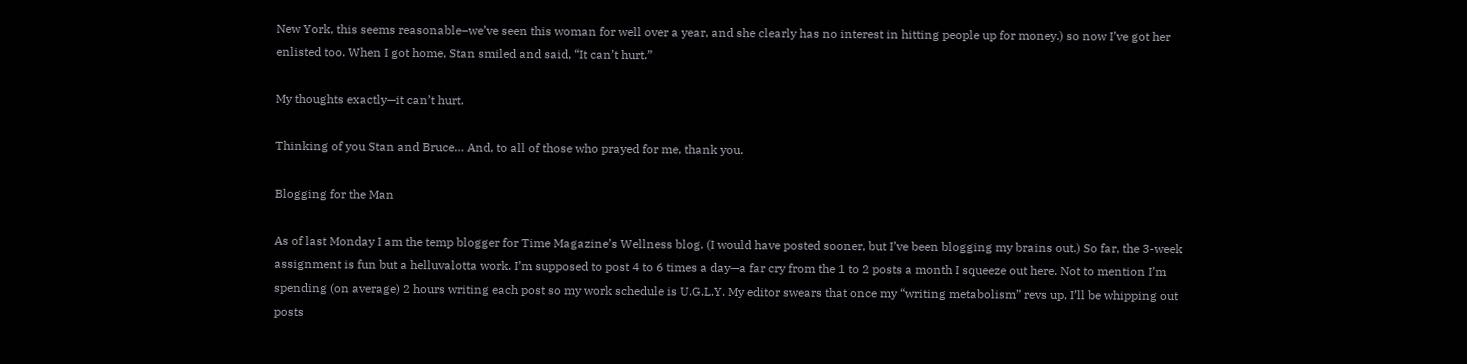New York, this seems reasonable–we’ve seen this woman for well over a year, and she clearly has no interest in hitting people up for money.) so now I’ve got her enlisted too. When I got home, Stan smiled and said, “It can’t hurt.”

My thoughts exactly—it can’t hurt.

Thinking of you Stan and Bruce… And, to all of those who prayed for me, thank you.

Blogging for the Man

As of last Monday I am the temp blogger for Time Magazine’s Wellness blog. (I would have posted sooner, but I’ve been blogging my brains out.) So far, the 3-week assignment is fun but a helluvalotta work. I’m supposed to post 4 to 6 times a day—a far cry from the 1 to 2 posts a month I squeeze out here. Not to mention I’m spending (on average) 2 hours writing each post so my work schedule is U.G.L.Y. My editor swears that once my “writing metabolism” revs up, I’ll be whipping out posts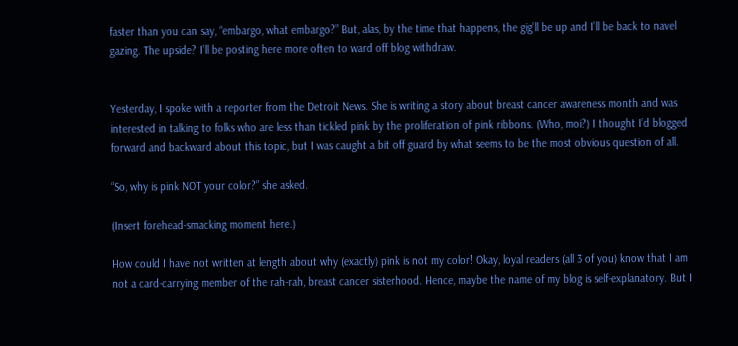faster than you can say, “embargo, what embargo?” But, alas, by the time that happens, the gig’ll be up and I’ll be back to navel gazing. The upside? I’ll be posting here more often to ward off blog withdraw.


Yesterday, I spoke with a reporter from the Detroit News. She is writing a story about breast cancer awareness month and was interested in talking to folks who are less than tickled pink by the proliferation of pink ribbons. (Who, moi?) I thought I’d blogged forward and backward about this topic, but I was caught a bit off guard by what seems to be the most obvious question of all.

“So, why is pink NOT your color?” she asked.

(Insert forehead-smacking moment here.)

How could I have not written at length about why (exactly) pink is not my color! Okay, loyal readers (all 3 of you) know that I am not a card-carrying member of the rah-rah, breast cancer sisterhood. Hence, maybe the name of my blog is self-explanatory. But I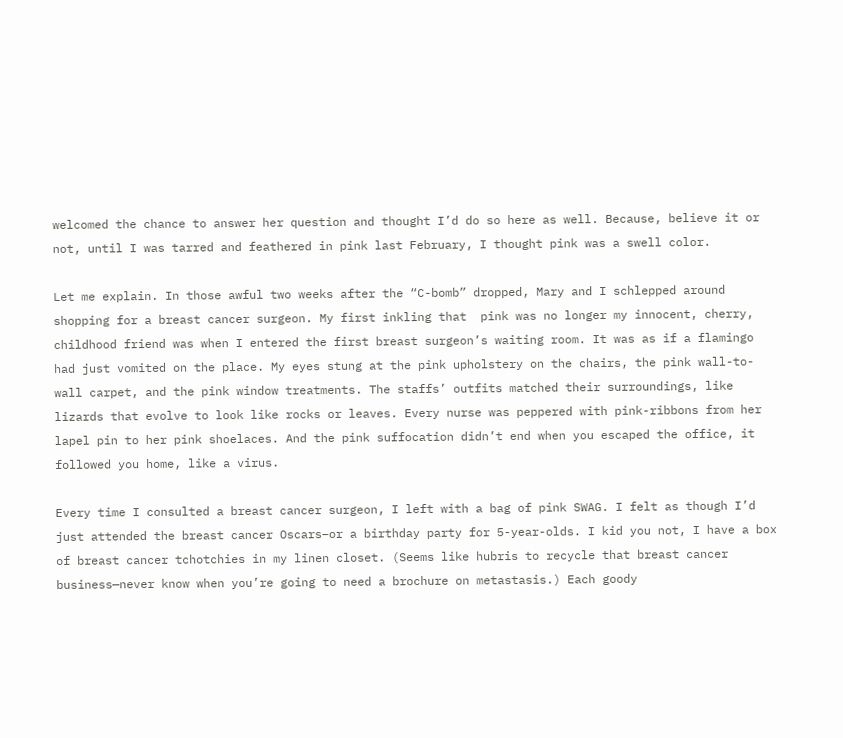welcomed the chance to answer her question and thought I’d do so here as well. Because, believe it or not, until I was tarred and feathered in pink last February, I thought pink was a swell color.

Let me explain. In those awful two weeks after the “C-bomb” dropped, Mary and I schlepped around shopping for a breast cancer surgeon. My first inkling that  pink was no longer my innocent, cherry, childhood friend was when I entered the first breast surgeon’s waiting room. It was as if a flamingo had just vomited on the place. My eyes stung at the pink upholstery on the chairs, the pink wall-to-wall carpet, and the pink window treatments. The staffs’ outfits matched their surroundings, like lizards that evolve to look like rocks or leaves. Every nurse was peppered with pink-ribbons from her lapel pin to her pink shoelaces. And the pink suffocation didn’t end when you escaped the office, it followed you home, like a virus.

Every time I consulted a breast cancer surgeon, I left with a bag of pink SWAG. I felt as though I’d just attended the breast cancer Oscars–or a birthday party for 5-year-olds. I kid you not, I have a box of breast cancer tchotchies in my linen closet. (Seems like hubris to recycle that breast cancer business—never know when you’re going to need a brochure on metastasis.) Each goody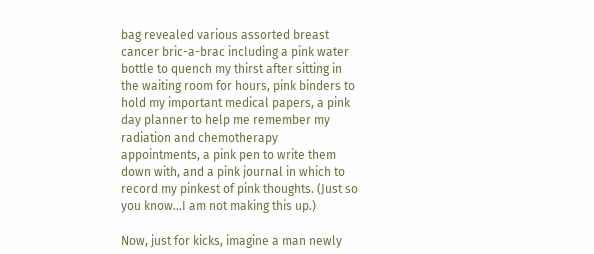bag revealed various assorted breast cancer bric-a-brac including a pink water bottle to quench my thirst after sitting in the waiting room for hours, pink binders to hold my important medical papers, a pink day planner to help me remember my radiation and chemotherapy appointments, a pink pen to write them down with, and a pink journal in which to record my pinkest of pink thoughts. (Just so you know…I am not making this up.)

Now, just for kicks, imagine a man newly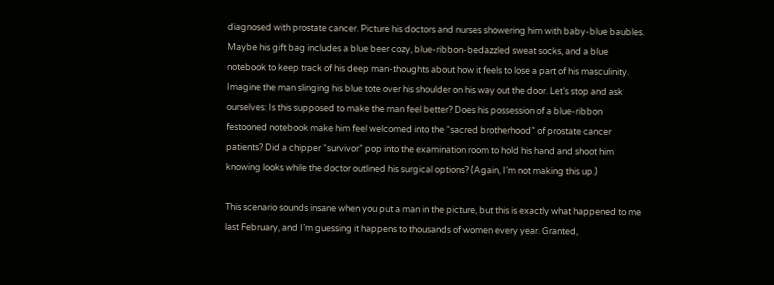diagnosed with prostate cancer. Picture his doctors and nurses showering him with baby-blue baubles. Maybe his gift bag includes a blue beer cozy, blue-ribbon-bedazzled sweat socks, and a blue notebook to keep track of his deep man-thoughts about how it feels to lose a part of his masculinity. Imagine the man slinging his blue tote over his shoulder on his way out the door. Let’s stop and ask ourselves: Is this supposed to make the man feel better? Does his possession of a blue-ribbon festooned notebook make him feel welcomed into the “sacred brotherhood” of prostate cancer patients? Did a chipper “survivor” pop into the examination room to hold his hand and shoot him knowing looks while the doctor outlined his surgical options? (Again, I’m not making this up.)

This scenario sounds insane when you put a man in the picture, but this is exactly what happened to me last February, and I’m guessing it happens to thousands of women every year. Granted,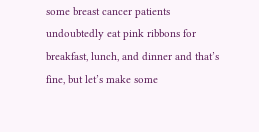some breast cancer patients undoubtedly eat pink ribbons for breakfast, lunch, and dinner and that’s fine, but let’s make some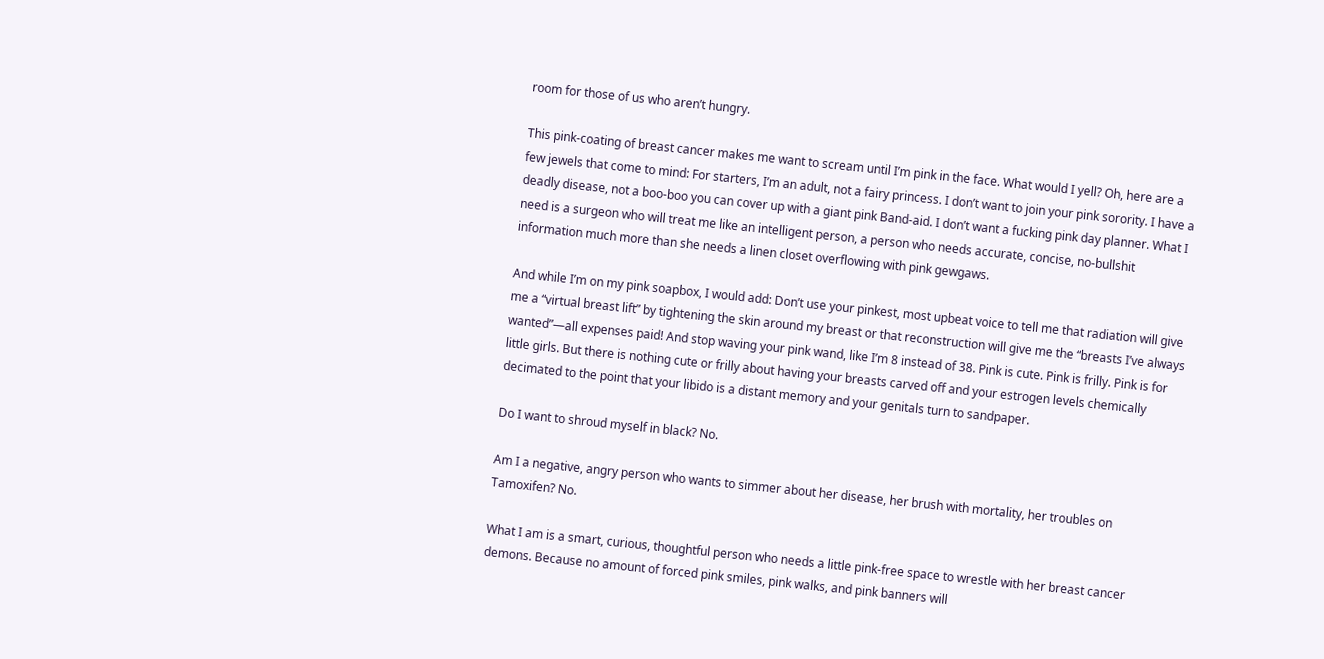room for those of us who aren’t hungry.

This pink-coating of breast cancer makes me want to scream until I’m pink in the face. What would I yell? Oh, here are a few jewels that come to mind: For starters, I’m an adult, not a fairy princess. I don’t want to join your pink sorority. I have a deadly disease, not a boo-boo you can cover up with a giant pink Band-aid. I don’t want a fucking pink day planner. What I need is a surgeon who will treat me like an intelligent person, a person who needs accurate, concise, no-bullshit information much more than she needs a linen closet overflowing with pink gewgaws.

And while I’m on my pink soapbox, I would add: Don’t use your pinkest, most upbeat voice to tell me that radiation will give me a “virtual breast lift” by tightening the skin around my breast or that reconstruction will give me the “breasts I’ve always wanted”—all expenses paid! And stop waving your pink wand, like I’m 8 instead of 38. Pink is cute. Pink is frilly. Pink is for little girls. But there is nothing cute or frilly about having your breasts carved off and your estrogen levels chemically decimated to the point that your libido is a distant memory and your genitals turn to sandpaper.

Do I want to shroud myself in black? No.

Am I a negative, angry person who wants to simmer about her disease, her brush with mortality, her troubles on Tamoxifen? No.

What I am is a smart, curious, thoughtful person who needs a little pink-free space to wrestle with her breast cancer demons. Because no amount of forced pink smiles, pink walks, and pink banners will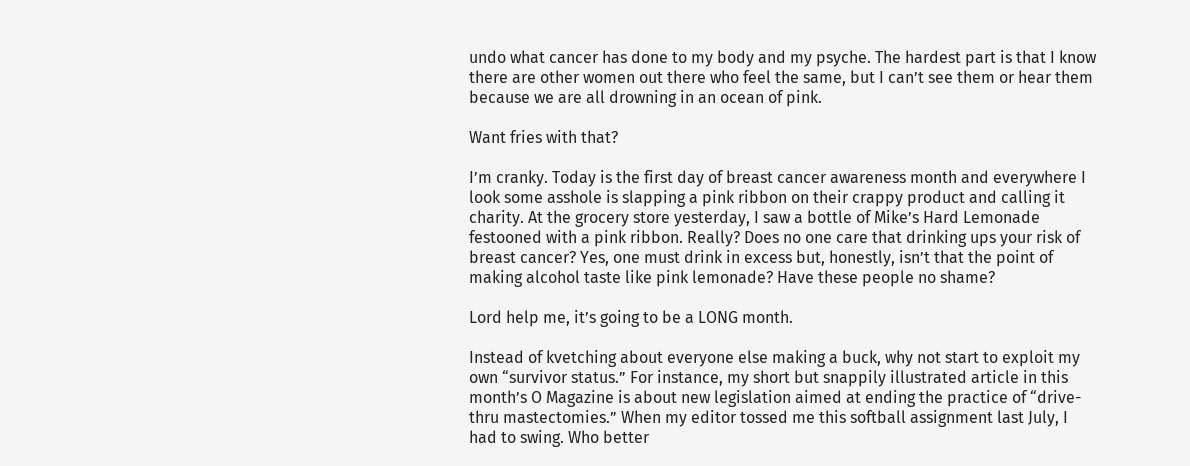undo what cancer has done to my body and my psyche. The hardest part is that I know there are other women out there who feel the same, but I can’t see them or hear them because we are all drowning in an ocean of pink.

Want fries with that?

I’m cranky. Today is the first day of breast cancer awareness month and everywhere I look some asshole is slapping a pink ribbon on their crappy product and calling it charity. At the grocery store yesterday, I saw a bottle of Mike’s Hard Lemonade festooned with a pink ribbon. Really? Does no one care that drinking ups your risk of breast cancer? Yes, one must drink in excess but, honestly, isn’t that the point of making alcohol taste like pink lemonade? Have these people no shame?

Lord help me, it’s going to be a LONG month.

Instead of kvetching about everyone else making a buck, why not start to exploit my own “survivor status.” For instance, my short but snappily illustrated article in this month’s O Magazine is about new legislation aimed at ending the practice of “drive-thru mastectomies.” When my editor tossed me this softball assignment last July, I had to swing. Who better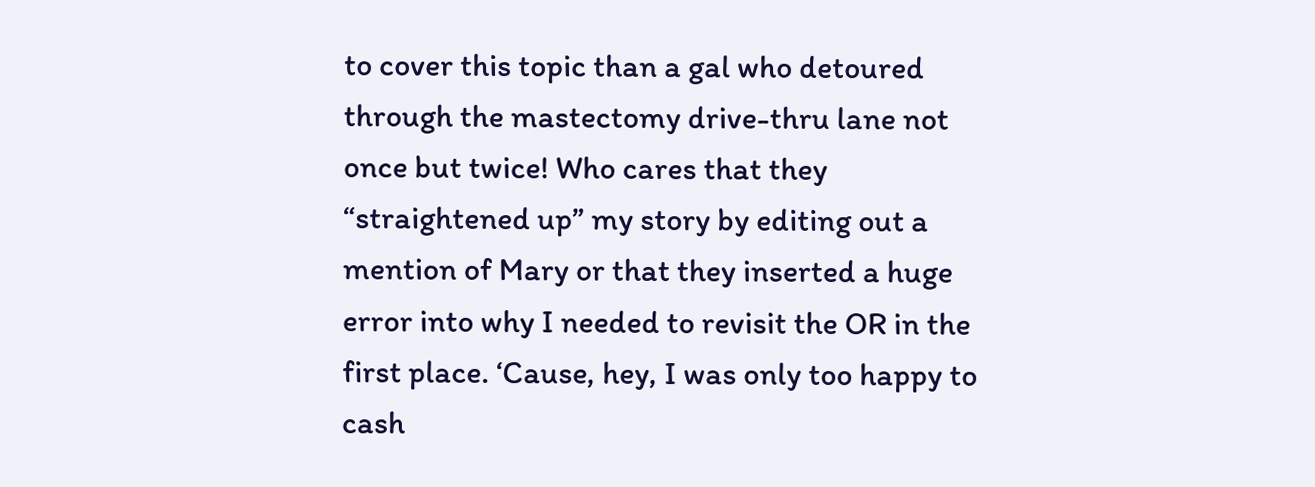to cover this topic than a gal who detoured through the mastectomy drive-thru lane not once but twice! Who cares that they “straightened up” my story by editing out a mention of Mary or that they inserted a huge error into why I needed to revisit the OR in the first place. ‘Cause, hey, I was only too happy to cash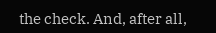the check. And, after all,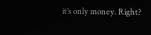it’s only money. Right?